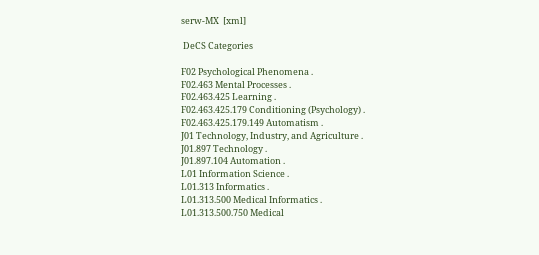serw-MX  [xml]

 DeCS Categories

F02 Psychological Phenomena .
F02.463 Mental Processes .
F02.463.425 Learning .
F02.463.425.179 Conditioning (Psychology) .
F02.463.425.179.149 Automatism .
J01 Technology, Industry, and Agriculture .
J01.897 Technology .
J01.897.104 Automation .
L01 Information Science .
L01.313 Informatics .
L01.313.500 Medical Informatics .
L01.313.500.750 Medical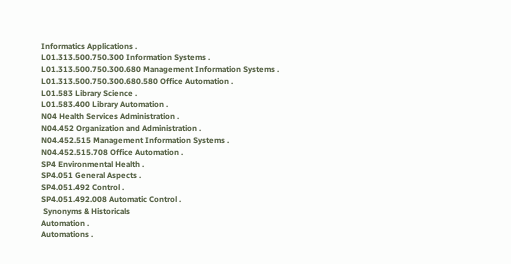Informatics Applications .
L01.313.500.750.300 Information Systems .
L01.313.500.750.300.680 Management Information Systems .
L01.313.500.750.300.680.580 Office Automation .
L01.583 Library Science .
L01.583.400 Library Automation .
N04 Health Services Administration .
N04.452 Organization and Administration .
N04.452.515 Management Information Systems .
N04.452.515.708 Office Automation .
SP4 Environmental Health .
SP4.051 General Aspects .
SP4.051.492 Control .
SP4.051.492.008 Automatic Control .
 Synonyms & Historicals
Automation .
Automations .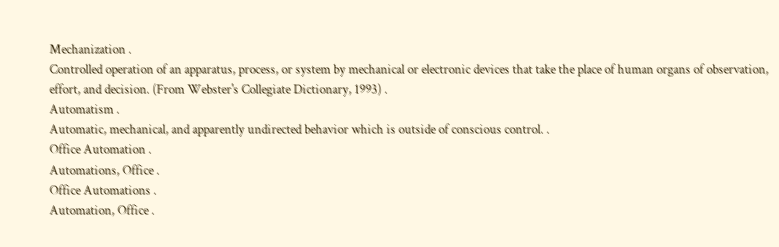Mechanization .
Controlled operation of an apparatus, process, or system by mechanical or electronic devices that take the place of human organs of observation, effort, and decision. (From Webster's Collegiate Dictionary, 1993) .
Automatism .
Automatic, mechanical, and apparently undirected behavior which is outside of conscious control. .
Office Automation .
Automations, Office .
Office Automations .
Automation, Office .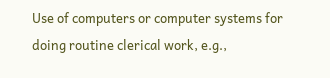Use of computers or computer systems for doing routine clerical work, e.g.,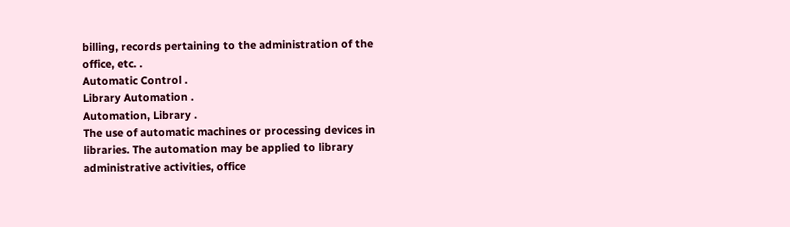billing, records pertaining to the administration of the office, etc. .
Automatic Control .
Library Automation .
Automation, Library .
The use of automatic machines or processing devices in libraries. The automation may be applied to library administrative activities, office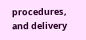procedures, and delivery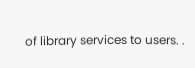of library services to users. .